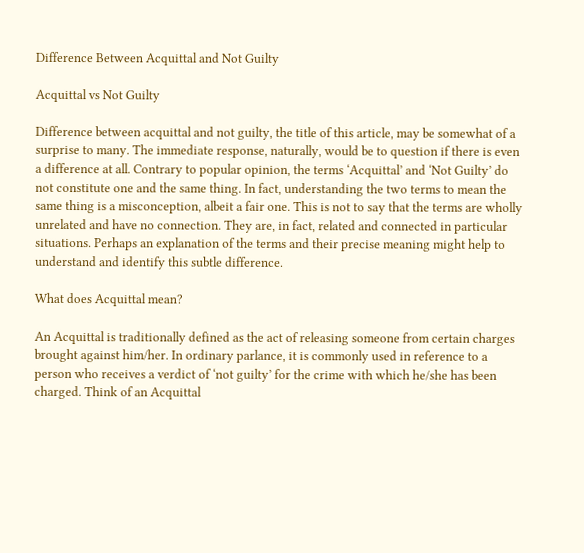Difference Between Acquittal and Not Guilty

Acquittal vs Not Guilty

Difference between acquittal and not guilty, the title of this article, may be somewhat of a surprise to many. The immediate response, naturally, would be to question if there is even a difference at all. Contrary to popular opinion, the terms ‘Acquittal’ and ‘Not Guilty’ do not constitute one and the same thing. In fact, understanding the two terms to mean the same thing is a misconception, albeit a fair one. This is not to say that the terms are wholly unrelated and have no connection. They are, in fact, related and connected in particular situations. Perhaps an explanation of the terms and their precise meaning might help to understand and identify this subtle difference.

What does Acquittal mean?

An Acquittal is traditionally defined as the act of releasing someone from certain charges brought against him/her. In ordinary parlance, it is commonly used in reference to a person who receives a verdict of ‘not guilty’ for the crime with which he/she has been charged. Think of an Acquittal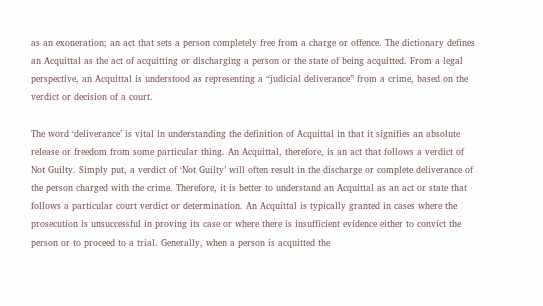as an exoneration; an act that sets a person completely free from a charge or offence. The dictionary defines an Acquittal as the act of acquitting or discharging a person or the state of being acquitted. From a legal perspective, an Acquittal is understood as representing a “judicial deliverance” from a crime, based on the verdict or decision of a court.

The word ‘deliverance’ is vital in understanding the definition of Acquittal in that it signifies an absolute release or freedom from some particular thing. An Acquittal, therefore, is an act that follows a verdict of Not Guilty. Simply put, a verdict of ‘Not Guilty’ will often result in the discharge or complete deliverance of the person charged with the crime. Therefore, it is better to understand an Acquittal as an act or state that follows a particular court verdict or determination. An Acquittal is typically granted in cases where the prosecution is unsuccessful in proving its case or where there is insufficient evidence either to convict the person or to proceed to a trial. Generally, when a person is acquitted the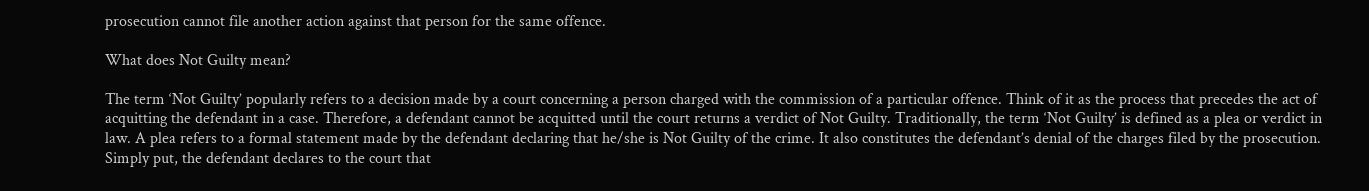prosecution cannot file another action against that person for the same offence.

What does Not Guilty mean?

The term ‘Not Guilty’ popularly refers to a decision made by a court concerning a person charged with the commission of a particular offence. Think of it as the process that precedes the act of acquitting the defendant in a case. Therefore, a defendant cannot be acquitted until the court returns a verdict of Not Guilty. Traditionally, the term ‘Not Guilty’ is defined as a plea or verdict in law. A plea refers to a formal statement made by the defendant declaring that he/she is Not Guilty of the crime. It also constitutes the defendant’s denial of the charges filed by the prosecution. Simply put, the defendant declares to the court that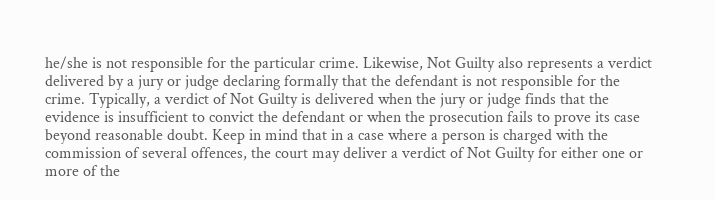he/she is not responsible for the particular crime. Likewise, Not Guilty also represents a verdict delivered by a jury or judge declaring formally that the defendant is not responsible for the crime. Typically, a verdict of Not Guilty is delivered when the jury or judge finds that the evidence is insufficient to convict the defendant or when the prosecution fails to prove its case beyond reasonable doubt. Keep in mind that in a case where a person is charged with the commission of several offences, the court may deliver a verdict of Not Guilty for either one or more of the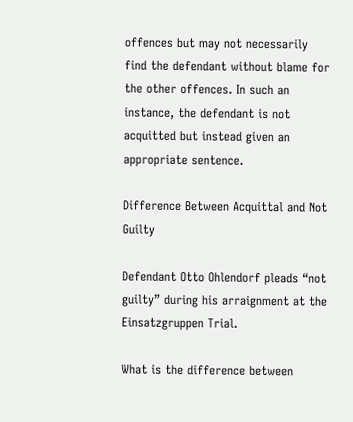offences but may not necessarily find the defendant without blame for the other offences. In such an instance, the defendant is not acquitted but instead given an appropriate sentence.

Difference Between Acquittal and Not Guilty

Defendant Otto Ohlendorf pleads “not guilty” during his arraignment at the Einsatzgruppen Trial.

What is the difference between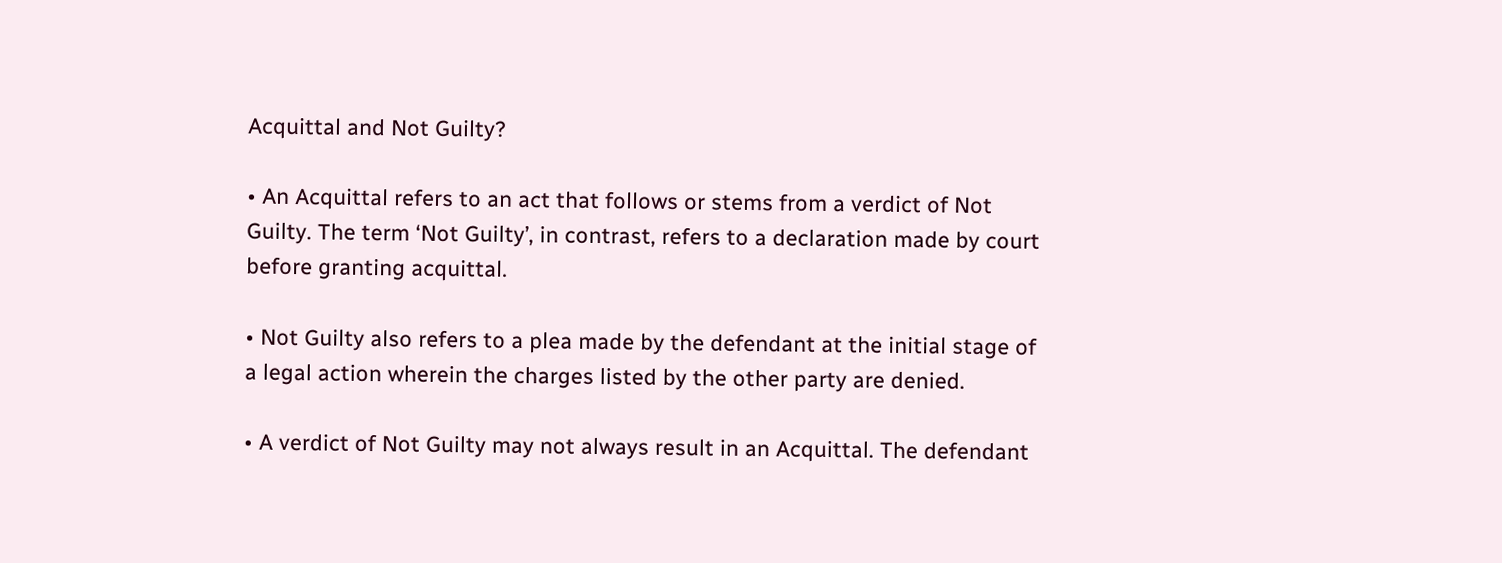Acquittal and Not Guilty?

• An Acquittal refers to an act that follows or stems from a verdict of Not Guilty. The term ‘Not Guilty’, in contrast, refers to a declaration made by court before granting acquittal.

• Not Guilty also refers to a plea made by the defendant at the initial stage of a legal action wherein the charges listed by the other party are denied.

• A verdict of Not Guilty may not always result in an Acquittal. The defendant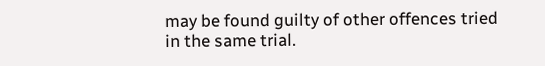may be found guilty of other offences tried in the same trial.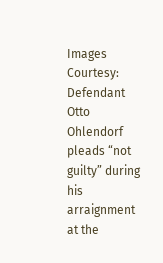Images Courtesy: Defendant Otto Ohlendorf pleads “not guilty” during his arraignment at the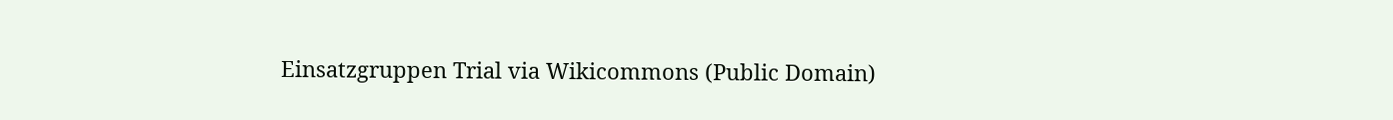Einsatzgruppen Trial via Wikicommons (Public Domain)